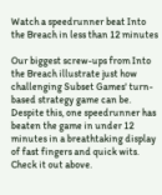Watch a speedrunner beat Into the Breach in less than 12 minutes

Our biggest screw-ups from Into the Breach illustrate just how challenging Subset Games' turn-based strategy game can be. Despite this, one speedrunner has beaten the game in under 12 minutes in a breathtaking display of fast fingers and quick wits. Check it out above.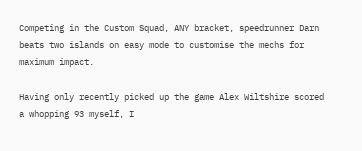Competing in the Custom Squad, ANY bracket, speedrunner Darn beats two islands on easy mode to customise the mechs for maximum impact.

Having only recently picked up the game Alex Wiltshire scored a whopping 93 myself, I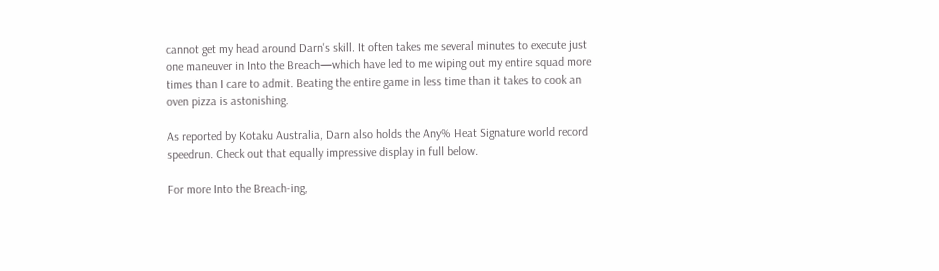cannot get my head around Darn's skill. It often takes me several minutes to execute just one maneuver in Into the Breach—which have led to me wiping out my entire squad more times than I care to admit. Beating the entire game in less time than it takes to cook an oven pizza is astonishing.

As reported by Kotaku Australia, Darn also holds the Any% Heat Signature world record speedrun. Check out that equally impressive display in full below.

For more Into the Breach-ing,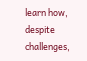learn how, despite challenges,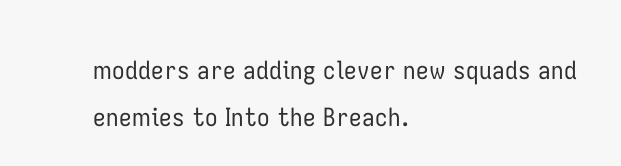modders are adding clever new squads and enemies to Into the Breach.